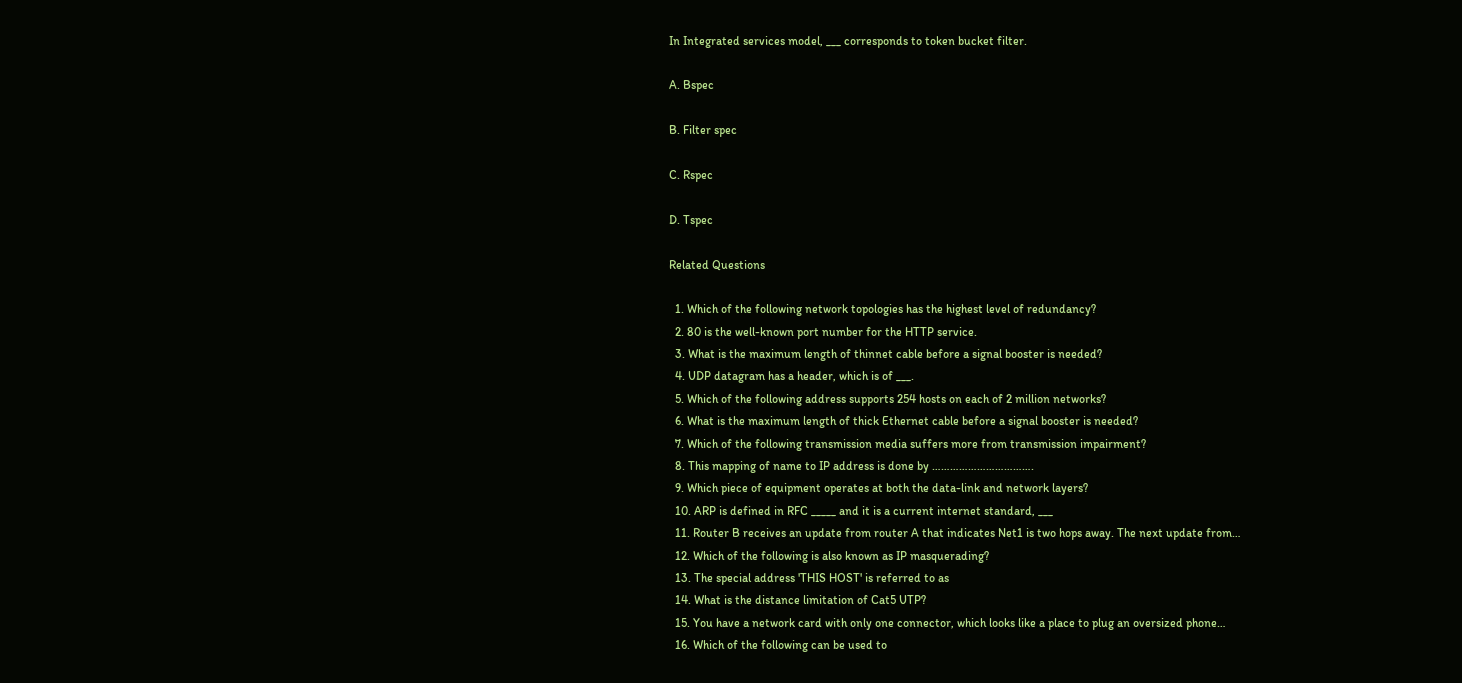In Integrated services model, ___ corresponds to token bucket filter.

A. Bspec

B. Filter spec

C. Rspec

D. Tspec

Related Questions

  1. Which of the following network topologies has the highest level of redundancy?
  2. 80 is the well-known port number for the HTTP service.
  3. What is the maximum length of thinnet cable before a signal booster is needed?
  4. UDP datagram has a header, which is of ___.
  5. Which of the following address supports 254 hosts on each of 2 million networks?
  6. What is the maximum length of thick Ethernet cable before a signal booster is needed?
  7. Which of the following transmission media suffers more from transmission impairment?
  8. This mapping of name to IP address is done by …………………………….
  9. Which piece of equipment operates at both the data-link and network layers?
  10. ARP is defined in RFC _____ and it is a current internet standard, ___
  11. Router B receives an update from router A that indicates Net1 is two hops away. The next update from…
  12. Which of the following is also known as IP masquerading?
  13. The special address 'THIS HOST' is referred to as
  14. What is the distance limitation of Cat5 UTP?
  15. You have a network card with only one connector, which looks like a place to plug an oversized phone…
  16. Which of the following can be used to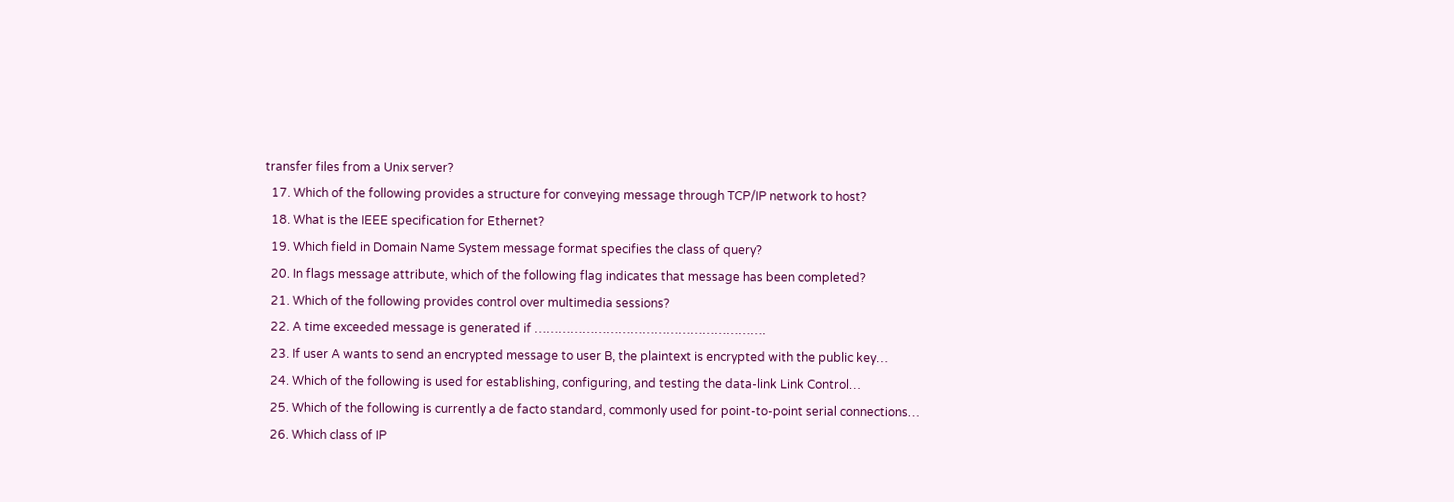transfer files from a Unix server?
  17. Which of the following provides a structure for conveying message through TCP/IP network to host?
  18. What is the IEEE specification for Ethernet?
  19. Which field in Domain Name System message format specifies the class of query?
  20. In flags message attribute, which of the following flag indicates that message has been completed?
  21. Which of the following provides control over multimedia sessions?
  22. A time exceeded message is generated if ………………………………………………….
  23. If user A wants to send an encrypted message to user B, the plaintext is encrypted with the public key…
  24. Which of the following is used for establishing, configuring, and testing the data-link Link Control…
  25. Which of the following is currently a de facto standard, commonly used for point-to-point serial connections…
  26. Which class of IP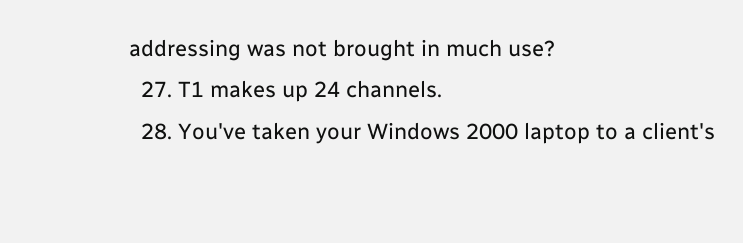addressing was not brought in much use?
  27. T1 makes up 24 channels.
  28. You've taken your Windows 2000 laptop to a client's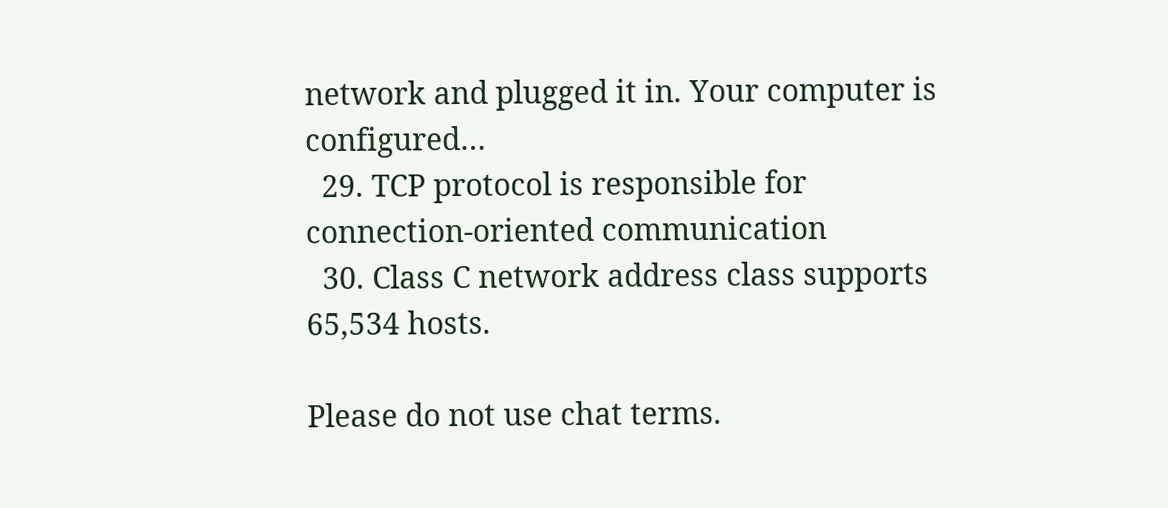network and plugged it in. Your computer is configured…
  29. TCP protocol is responsible for connection-oriented communication
  30. Class C network address class supports 65,534 hosts.

Please do not use chat terms.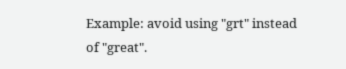Example: avoid using "grt" instead of "great".